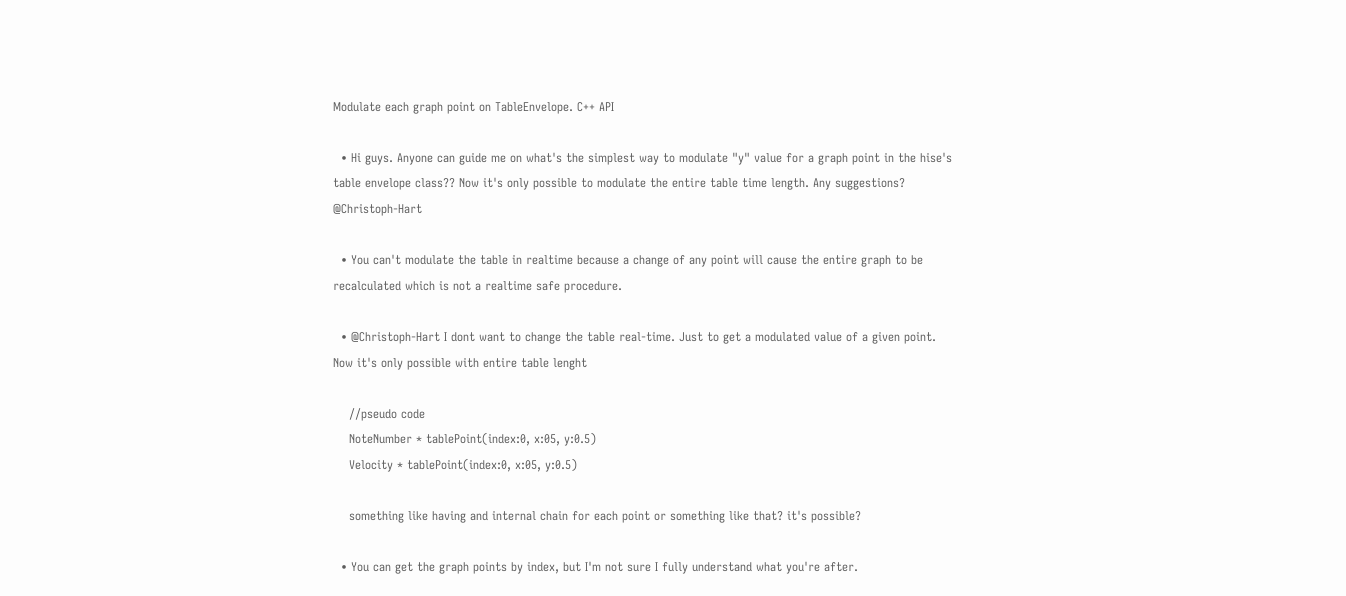Modulate each graph point on TableEnvelope. C++ API

  • Hi guys. Anyone can guide me on what's the simplest way to modulate "y" value for a graph point in the hise's table envelope class?? Now it's only possible to modulate the entire table time length. Any suggestions? @Christoph-Hart

  • You can't modulate the table in realtime because a change of any point will cause the entire graph to be recalculated which is not a realtime safe procedure.

  • @Christoph-Hart I dont want to change the table real-time. Just to get a modulated value of a given point. Now it's only possible with entire table lenght

    //pseudo code
    NoteNumber * tablePoint(index:0, x:05, y:0.5)
    Velocity * tablePoint(index:0, x:05, y:0.5)

    something like having and internal chain for each point or something like that? it's possible?

  • You can get the graph points by index, but I'm not sure I fully understand what you're after.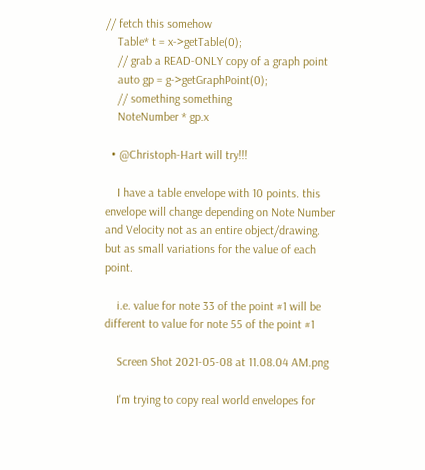// fetch this somehow
    Table* t = x->getTable(0);
    // grab a READ-ONLY copy of a graph point
    auto gp = g->getGraphPoint(0);
    // something something
    NoteNumber * gp.x

  • @Christoph-Hart will try!!!

    I have a table envelope with 10 points. this envelope will change depending on Note Number and Velocity not as an entire object/drawing. but as small variations for the value of each point.

    i.e. value for note 33 of the point #1 will be different to value for note 55 of the point #1

    Screen Shot 2021-05-08 at 11.08.04 AM.png

    I'm trying to copy real world envelopes for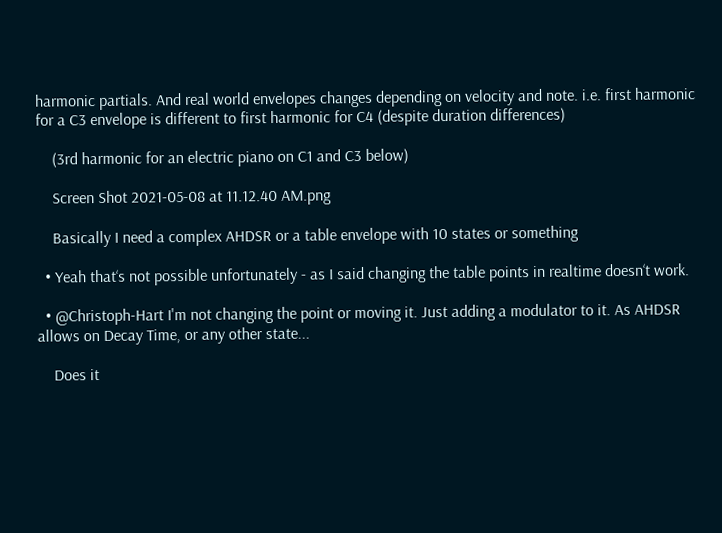harmonic partials. And real world envelopes changes depending on velocity and note. i.e. first harmonic for a C3 envelope is different to first harmonic for C4 (despite duration differences)

    (3rd harmonic for an electric piano on C1 and C3 below)

    Screen Shot 2021-05-08 at 11.12.40 AM.png

    Basically I need a complex AHDSR or a table envelope with 10 states or something

  • Yeah that‘s not possible unfortunately - as I said changing the table points in realtime doesn‘t work.

  • @Christoph-Hart I'm not changing the point or moving it. Just adding a modulator to it. As AHDSR allows on Decay Time, or any other state...

    Does it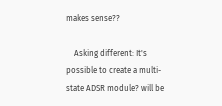makes sense??

    Asking different: It's possible to create a multi-state ADSR module? will be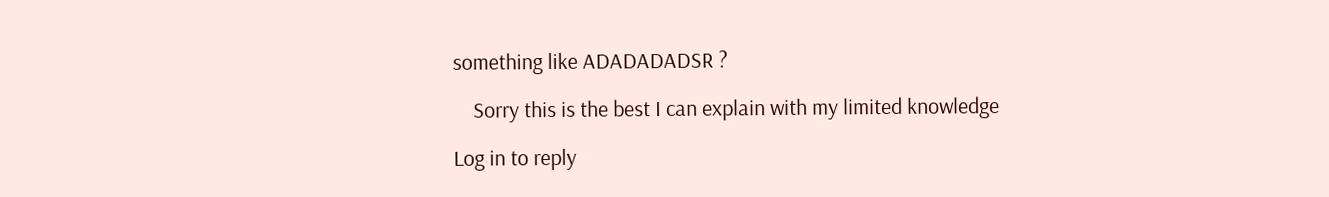something like ADADADADSR ?

    Sorry this is the best I can explain with my limited knowledge

Log in to reply